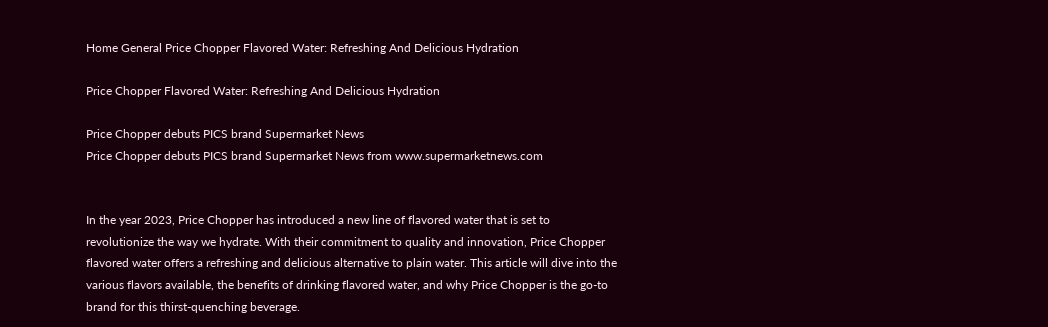Home General Price Chopper Flavored Water: Refreshing And Delicious Hydration

Price Chopper Flavored Water: Refreshing And Delicious Hydration

Price Chopper debuts PICS brand Supermarket News
Price Chopper debuts PICS brand Supermarket News from www.supermarketnews.com


In the year 2023, Price Chopper has introduced a new line of flavored water that is set to revolutionize the way we hydrate. With their commitment to quality and innovation, Price Chopper flavored water offers a refreshing and delicious alternative to plain water. This article will dive into the various flavors available, the benefits of drinking flavored water, and why Price Chopper is the go-to brand for this thirst-quenching beverage.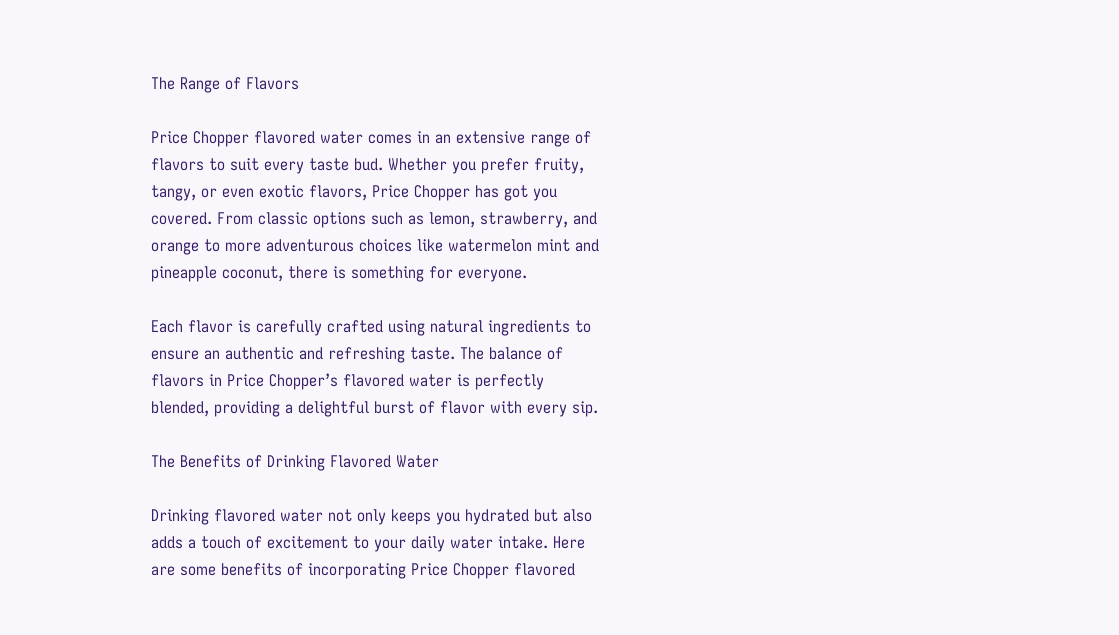The Range of Flavors

Price Chopper flavored water comes in an extensive range of flavors to suit every taste bud. Whether you prefer fruity, tangy, or even exotic flavors, Price Chopper has got you covered. From classic options such as lemon, strawberry, and orange to more adventurous choices like watermelon mint and pineapple coconut, there is something for everyone.

Each flavor is carefully crafted using natural ingredients to ensure an authentic and refreshing taste. The balance of flavors in Price Chopper’s flavored water is perfectly blended, providing a delightful burst of flavor with every sip.

The Benefits of Drinking Flavored Water

Drinking flavored water not only keeps you hydrated but also adds a touch of excitement to your daily water intake. Here are some benefits of incorporating Price Chopper flavored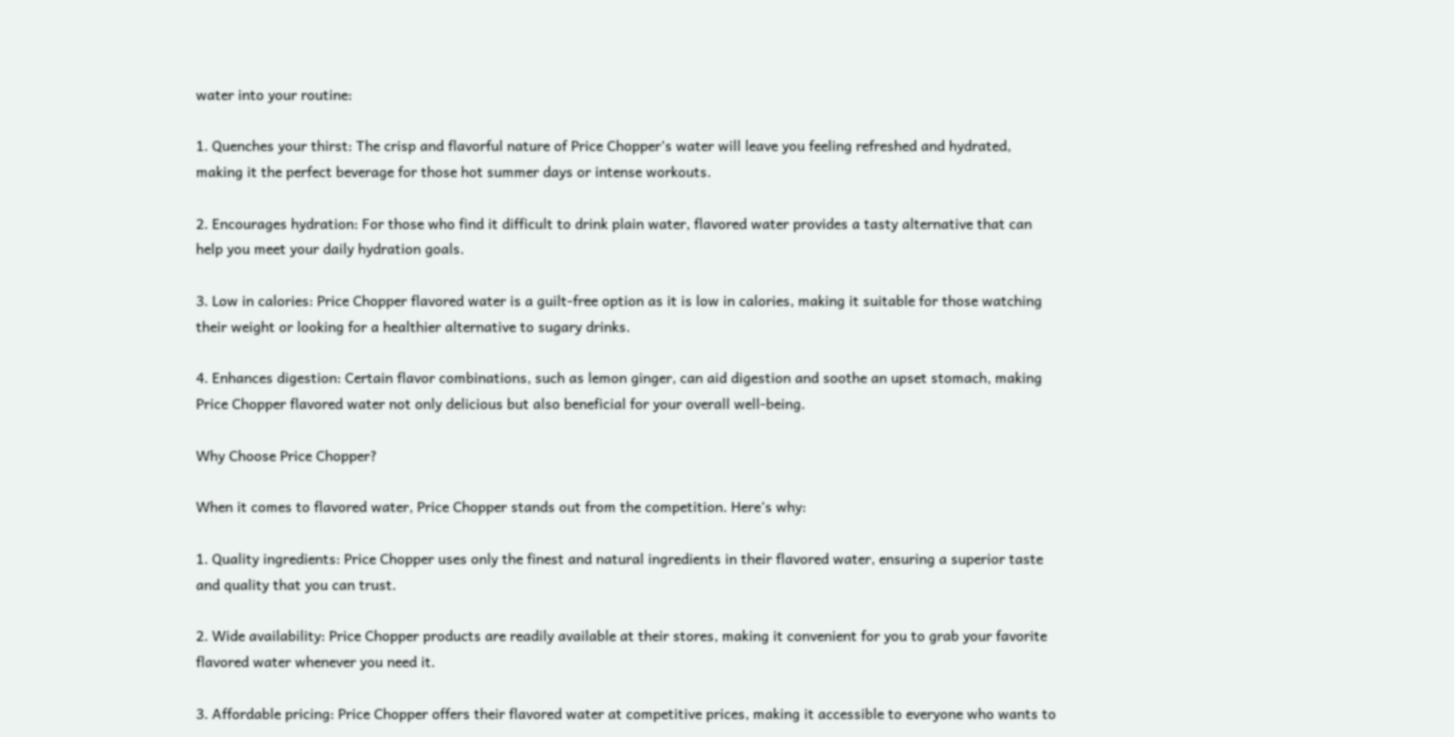water into your routine:

1. Quenches your thirst: The crisp and flavorful nature of Price Chopper’s water will leave you feeling refreshed and hydrated, making it the perfect beverage for those hot summer days or intense workouts.

2. Encourages hydration: For those who find it difficult to drink plain water, flavored water provides a tasty alternative that can help you meet your daily hydration goals.

3. Low in calories: Price Chopper flavored water is a guilt-free option as it is low in calories, making it suitable for those watching their weight or looking for a healthier alternative to sugary drinks.

4. Enhances digestion: Certain flavor combinations, such as lemon ginger, can aid digestion and soothe an upset stomach, making Price Chopper flavored water not only delicious but also beneficial for your overall well-being.

Why Choose Price Chopper?

When it comes to flavored water, Price Chopper stands out from the competition. Here’s why:

1. Quality ingredients: Price Chopper uses only the finest and natural ingredients in their flavored water, ensuring a superior taste and quality that you can trust.

2. Wide availability: Price Chopper products are readily available at their stores, making it convenient for you to grab your favorite flavored water whenever you need it.

3. Affordable pricing: Price Chopper offers their flavored water at competitive prices, making it accessible to everyone who wants to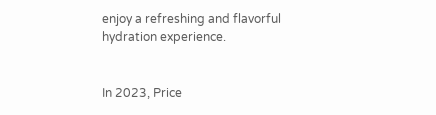enjoy a refreshing and flavorful hydration experience.


In 2023, Price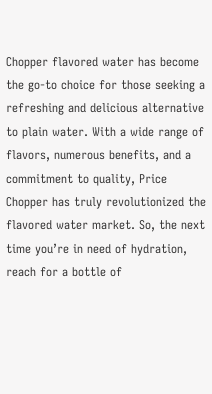Chopper flavored water has become the go-to choice for those seeking a refreshing and delicious alternative to plain water. With a wide range of flavors, numerous benefits, and a commitment to quality, Price Chopper has truly revolutionized the flavored water market. So, the next time you’re in need of hydration, reach for a bottle of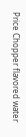Price Chopper flavored water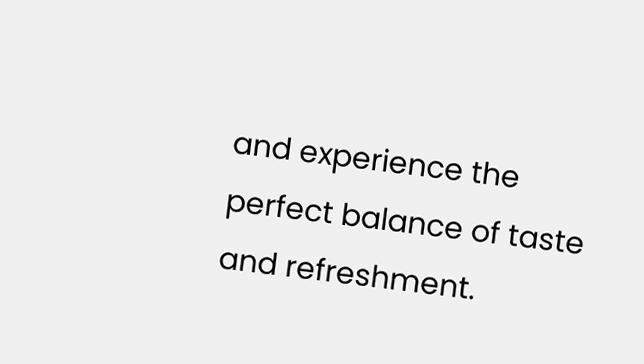and experience the perfect balance of taste and refreshment.